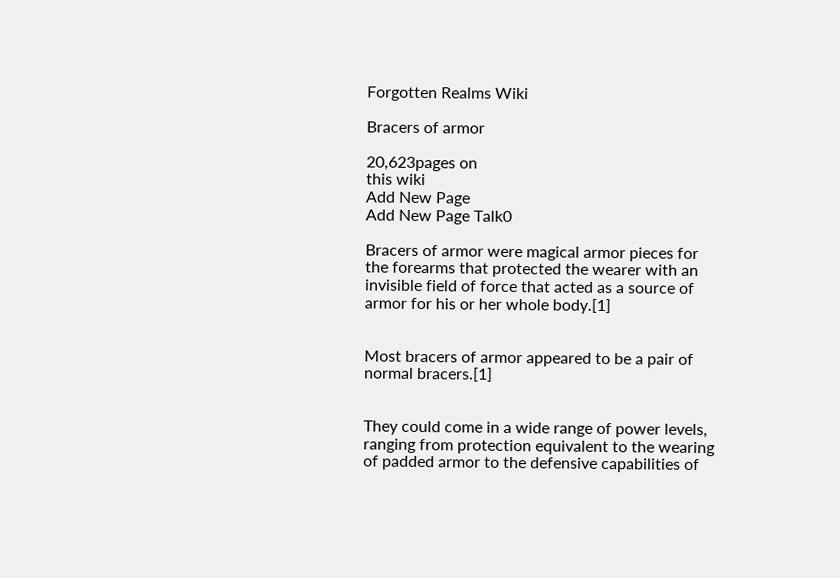Forgotten Realms Wiki

Bracers of armor

20,623pages on
this wiki
Add New Page
Add New Page Talk0

Bracers of armor were magical armor pieces for the forearms that protected the wearer with an invisible field of force that acted as a source of armor for his or her whole body.[1]


Most bracers of armor appeared to be a pair of normal bracers.[1]


They could come in a wide range of power levels, ranging from protection equivalent to the wearing of padded armor to the defensive capabilities of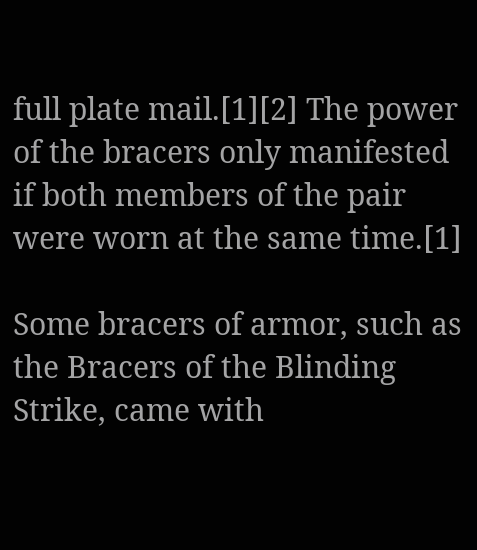full plate mail.[1][2] The power of the bracers only manifested if both members of the pair were worn at the same time.[1]

Some bracers of armor, such as the Bracers of the Blinding Strike, came with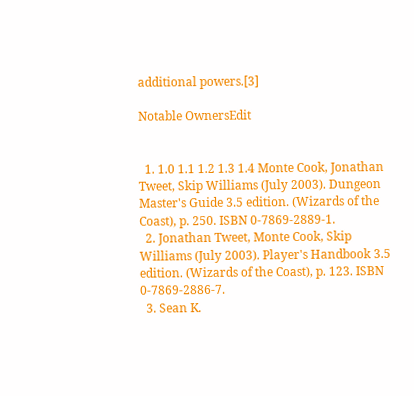additional powers.[3]

Notable OwnersEdit


  1. 1.0 1.1 1.2 1.3 1.4 Monte Cook, Jonathan Tweet, Skip Williams (July 2003). Dungeon Master's Guide 3.5 edition. (Wizards of the Coast), p. 250. ISBN 0-7869-2889-1.
  2. Jonathan Tweet, Monte Cook, Skip Williams (July 2003). Player's Handbook 3.5 edition. (Wizards of the Coast), p. 123. ISBN 0-7869-2886-7.
  3. Sean K.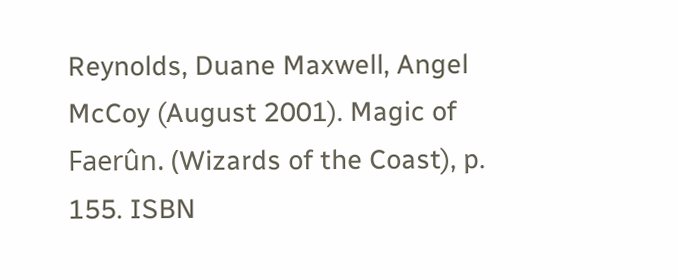Reynolds, Duane Maxwell, Angel McCoy (August 2001). Magic of Faerûn. (Wizards of the Coast), p. 155. ISBN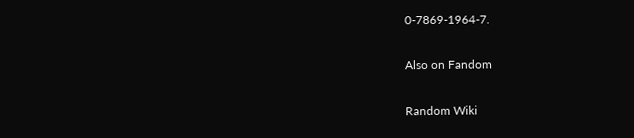0-7869-1964-7.

Also on Fandom

Random Wiki